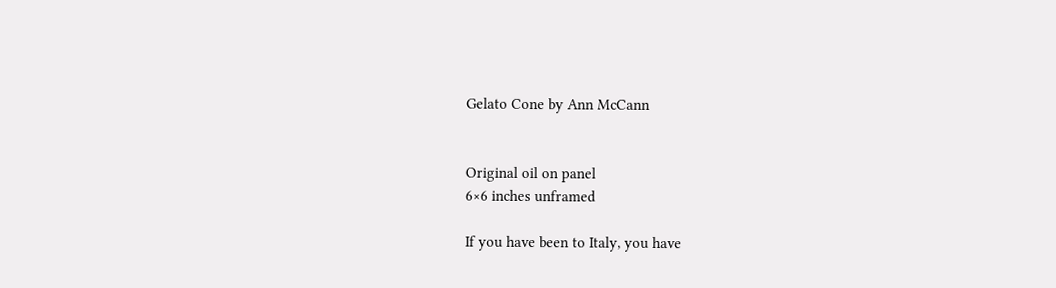Gelato Cone by Ann McCann


Original oil on panel
6×6 inches unframed

If you have been to Italy, you have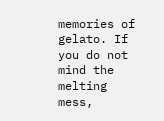memories of gelato. If you do not mind the melting mess,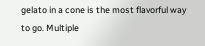gelato in a cone is the most flavorful way to go. Multiple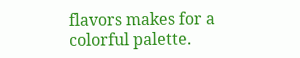flavors makes for a colorful palette.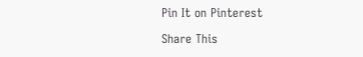Pin It on Pinterest

Share This